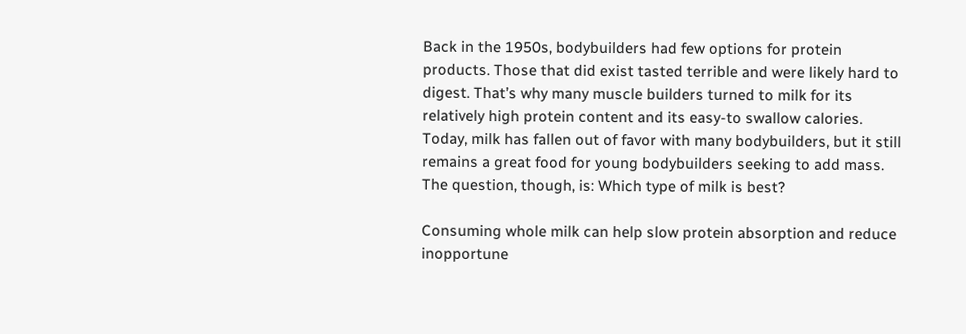Back in the 1950s, bodybuilders had few options for protein products. Those that did exist tasted terrible and were likely hard to digest. That’s why many muscle builders turned to milk for its relatively high protein content and its easy-to swallow calories. Today, milk has fallen out of favor with many bodybuilders, but it still remains a great food for young bodybuilders seeking to add mass. The question, though, is: Which type of milk is best?

Consuming whole milk can help slow protein absorption and reduce inopportune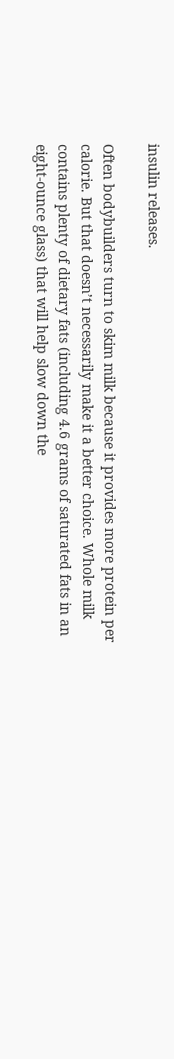insulin releases.

Often bodybuilders turn to skim milk because it provides more protein per calorie. But that doesn’t necessarily make it a better choice. Whole milk contains plenty of dietary fats (including 4.6 grams of saturated fats in an eight-ounce glass) that will help slow down the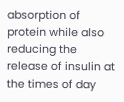absorption of protein while also reducing the release of insulin at the times of day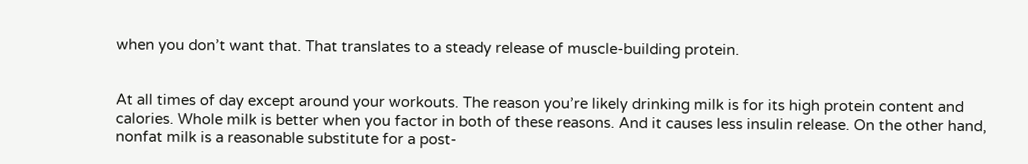when you don’t want that. That translates to a steady release of muscle-building protein.


At all times of day except around your workouts. The reason you’re likely drinking milk is for its high protein content and calories. Whole milk is better when you factor in both of these reasons. And it causes less insulin release. On the other hand, nonfat milk is a reasonable substitute for a post-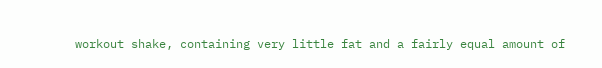workout shake, containing very little fat and a fairly equal amount of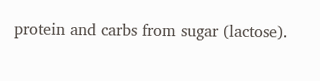protein and carbs from sugar (lactose).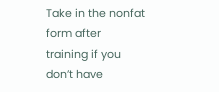Take in the nonfat form after training if you don’t have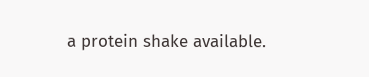a protein shake available.